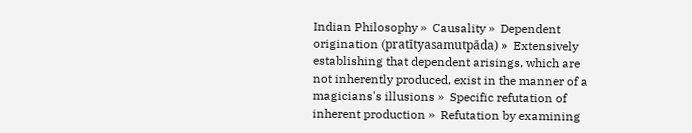Indian Philosophy »  Causality »  Dependent origination (pratītyasamutpāda) »  Extensively establishing that dependent arisings, which are not inherently produced, exist in the manner of a magicians's illusions »  Specific refutation of inherent production »  Refutation by examining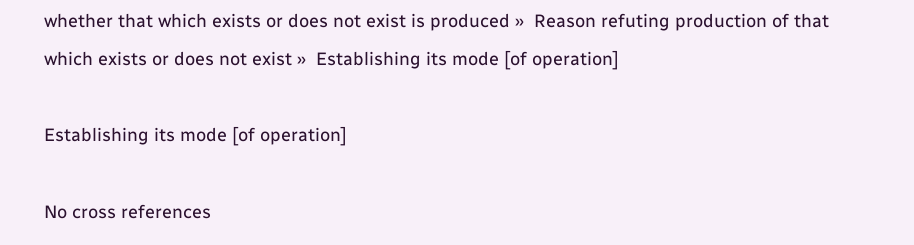whether that which exists or does not exist is produced »  Reason refuting production of that which exists or does not exist »  Establishing its mode [of operation]

Establishing its mode [of operation]

No cross references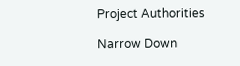Project Authorities

Narrow Down